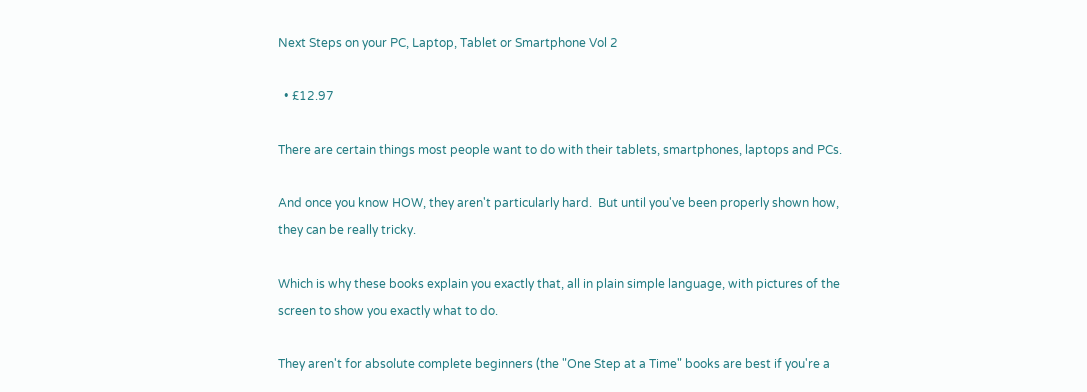Next Steps on your PC, Laptop, Tablet or Smartphone Vol 2

  • £12.97

There are certain things most people want to do with their tablets, smartphones, laptops and PCs.

And once you know HOW, they aren't particularly hard.  But until you've been properly shown how, they can be really tricky.

Which is why these books explain you exactly that, all in plain simple language, with pictures of the screen to show you exactly what to do.

They aren't for absolute complete beginners (the "One Step at a Time" books are best if you're a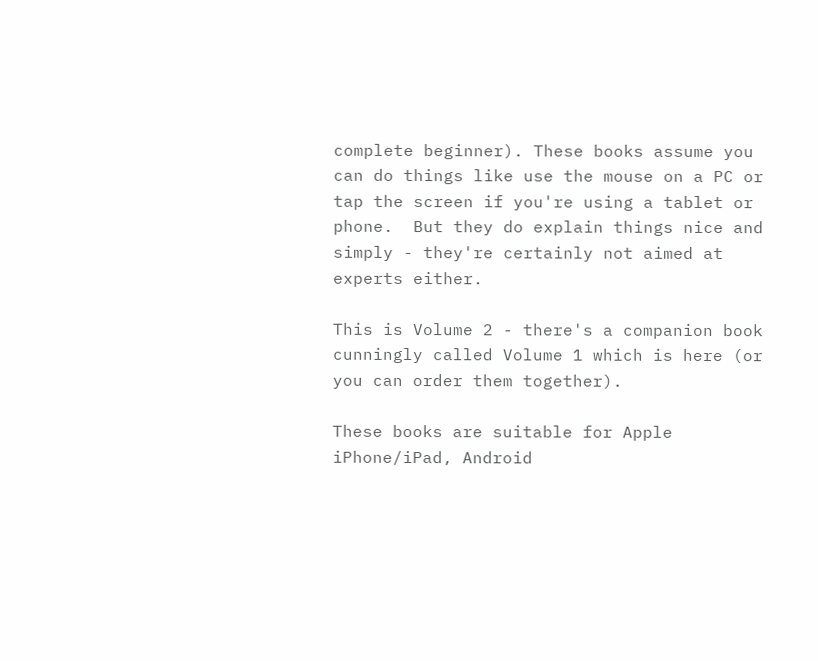complete beginner). These books assume you can do things like use the mouse on a PC or tap the screen if you're using a tablet or phone.  But they do explain things nice and simply - they're certainly not aimed at experts either.

This is Volume 2 - there's a companion book cunningly called Volume 1 which is here (or you can order them together).

These books are suitable for Apple iPhone/iPad, Android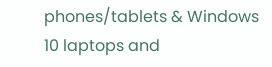phones/tablets & Windows 10 laptops and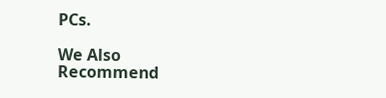PCs.

We Also Recommend